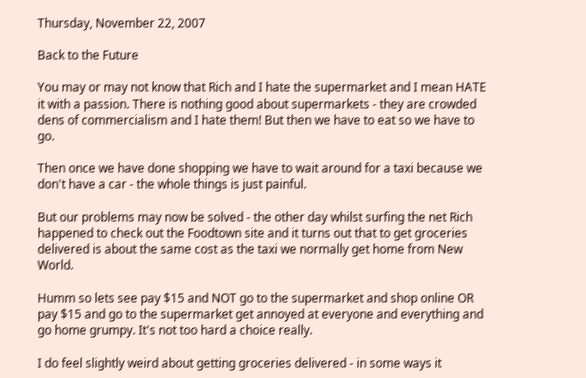Thursday, November 22, 2007

Back to the Future

You may or may not know that Rich and I hate the supermarket and I mean HATE it with a passion. There is nothing good about supermarkets - they are crowded dens of commercialism and I hate them! But then we have to eat so we have to go.

Then once we have done shopping we have to wait around for a taxi because we don't have a car - the whole things is just painful.

But our problems may now be solved - the other day whilst surfing the net Rich happened to check out the Foodtown site and it turns out that to get groceries delivered is about the same cost as the taxi we normally get home from New World.

Humm so lets see pay $15 and NOT go to the supermarket and shop online OR pay $15 and go to the supermarket get annoyed at everyone and everything and go home grumpy. It's not too hard a choice really.

I do feel slightly weird about getting groceries delivered - in some ways it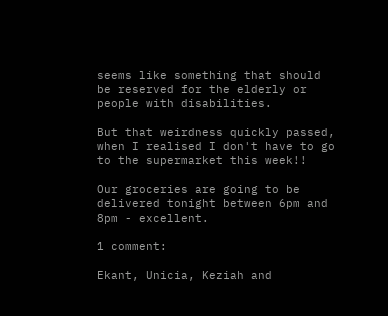seems like something that should be reserved for the elderly or people with disabilities.

But that weirdness quickly passed, when I realised I don't have to go to the supermarket this week!!

Our groceries are going to be delivered tonight between 6pm and 8pm - excellent.

1 comment:

Ekant, Unicia, Keziah and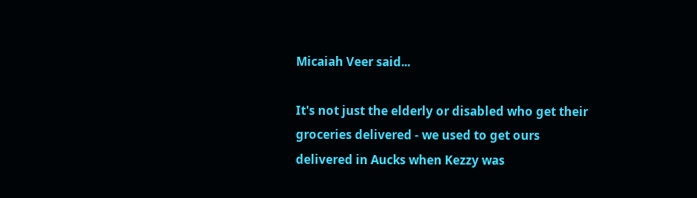Micaiah Veer said...

It's not just the elderly or disabled who get their groceries delivered - we used to get ours delivered in Aucks when Kezzy was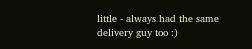little - always had the same delivery guy too :)